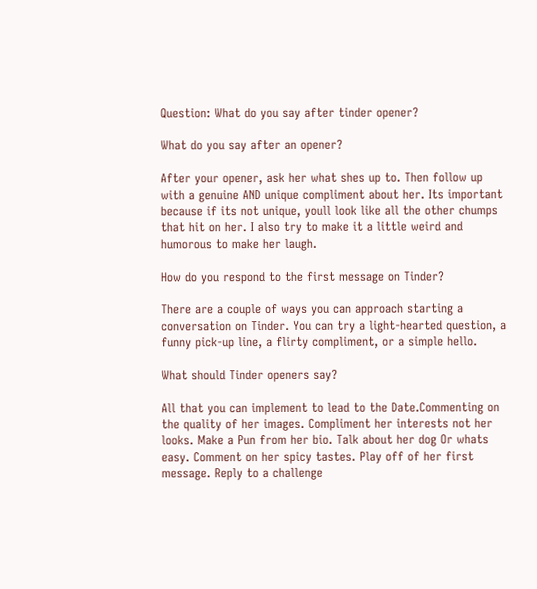Question: What do you say after tinder opener?

What do you say after an opener?

After your opener, ask her what shes up to. Then follow up with a genuine AND unique compliment about her. Its important because if its not unique, youll look like all the other chumps that hit on her. I also try to make it a little weird and humorous to make her laugh.

How do you respond to the first message on Tinder?

There are a couple of ways you can approach starting a conversation on Tinder. You can try a light-hearted question, a funny pick-up line, a flirty compliment, or a simple hello.

What should Tinder openers say?

All that you can implement to lead to the Date.Commenting on the quality of her images. Compliment her interests not her looks. Make a Pun from her bio. Talk about her dog Or whats easy. Comment on her spicy tastes. Play off of her first message. Reply to a challenge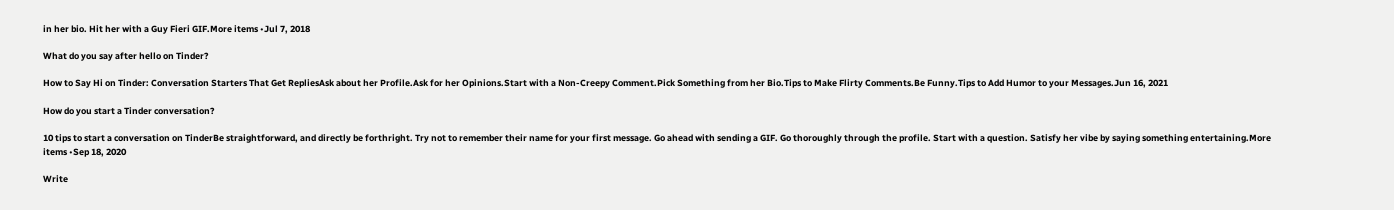in her bio. Hit her with a Guy Fieri GIF.More items •Jul 7, 2018

What do you say after hello on Tinder?

How to Say Hi on Tinder: Conversation Starters That Get RepliesAsk about her Profile.Ask for her Opinions.Start with a Non-Creepy Comment.Pick Something from her Bio.Tips to Make Flirty Comments.Be Funny.Tips to Add Humor to your Messages.Jun 16, 2021

How do you start a Tinder conversation?

10 tips to start a conversation on TinderBe straightforward, and directly be forthright. Try not to remember their name for your first message. Go ahead with sending a GIF. Go thoroughly through the profile. Start with a question. Satisfy her vibe by saying something entertaining.More items •Sep 18, 2020

Write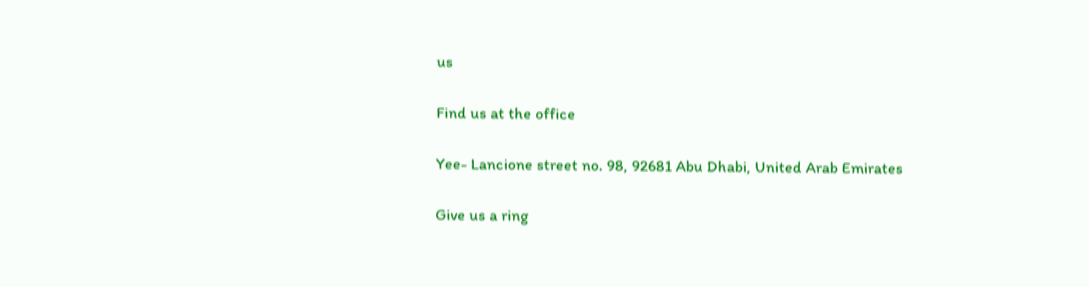us

Find us at the office

Yee- Lancione street no. 98, 92681 Abu Dhabi, United Arab Emirates

Give us a ring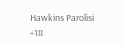Hawkins Parolisi
+18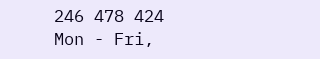246 478 424
Mon - Fri,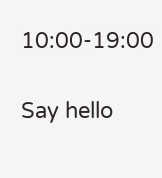10:00-19:00

Say hello